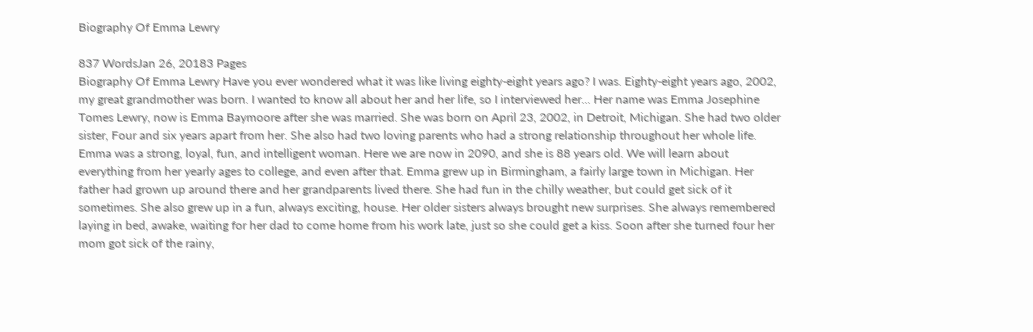Biography Of Emma Lewry

837 WordsJan 26, 20183 Pages
Biography Of Emma Lewry Have you ever wondered what it was like living eighty-eight years ago? I was. Eighty-eight years ago, 2002, my great grandmother was born. I wanted to know all about her and her life, so I interviewed her... Her name was Emma Josephine Tomes Lewry, now is Emma Baymoore after she was married. She was born on April 23, 2002, in Detroit, Michigan. She had two older sister, Four and six years apart from her. She also had two loving parents who had a strong relationship throughout her whole life. Emma was a strong, loyal, fun, and intelligent woman. Here we are now in 2090, and she is 88 years old. We will learn about everything from her yearly ages to college, and even after that. Emma grew up in Birmingham, a fairly large town in Michigan. Her father had grown up around there and her grandparents lived there. She had fun in the chilly weather, but could get sick of it sometimes. She also grew up in a fun, always exciting, house. Her older sisters always brought new surprises. She always remembered laying in bed, awake, waiting for her dad to come home from his work late, just so she could get a kiss. Soon after she turned four her mom got sick of the rainy,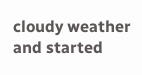cloudy weather and started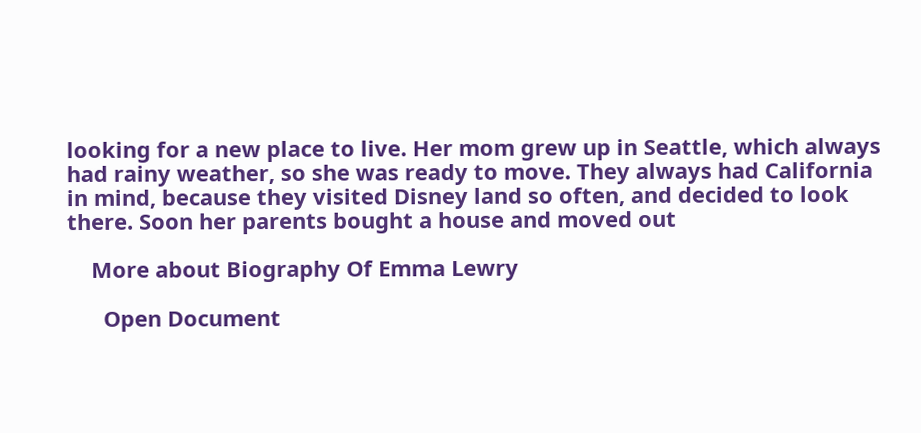looking for a new place to live. Her mom grew up in Seattle, which always had rainy weather, so she was ready to move. They always had California in mind, because they visited Disney land so often, and decided to look there. Soon her parents bought a house and moved out

    More about Biography Of Emma Lewry

      Open Document